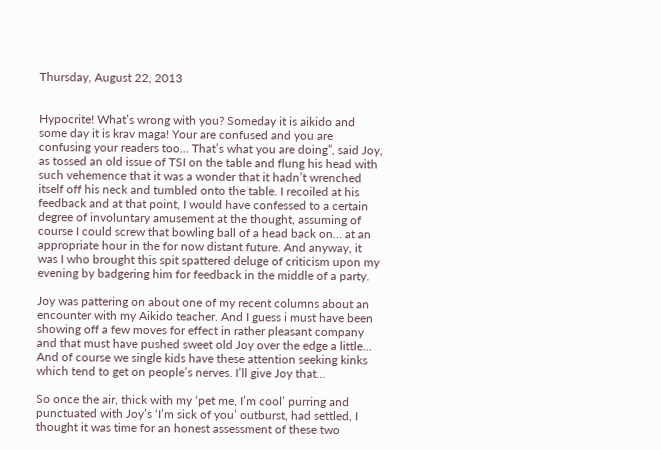Thursday, August 22, 2013


Hypocrite! What’s wrong with you? Someday it is aikido and some day it is krav maga! Your are confused and you are confusing your readers too… That’s what you are doing”, said Joy, as tossed an old issue of TSI on the table and flung his head with such vehemence that it was a wonder that it hadn’t wrenched itself off his neck and tumbled onto the table. I recoiled at his feedback and at that point, I would have confessed to a certain degree of involuntary amusement at the thought, assuming of course I could screw that bowling ball of a head back on… at an appropriate hour in the for now distant future. And anyway, it was I who brought this spit spattered deluge of criticism upon my evening by badgering him for feedback in the middle of a party.

Joy was pattering on about one of my recent columns about an encounter with my Aikido teacher. And I guess i must have been showing off a few moves for effect in rather pleasant company and that must have pushed sweet old Joy over the edge a little... And of course we single kids have these attention seeking kinks which tend to get on people’s nerves. I’ll give Joy that...

So once the air, thick with my ‘pet me, I’m cool’ purring and punctuated with Joy’s ‘I’m sick of you’ outburst, had settled, I thought it was time for an honest assessment of these two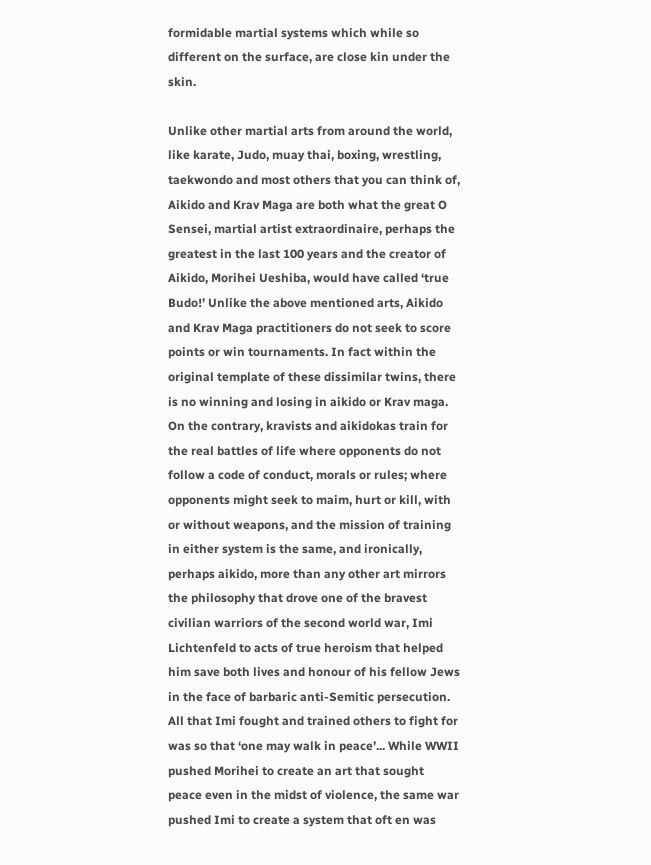formidable martial systems which while so different on the surface, are close kin under the skin.

Unlike other martial arts from around the world, like karate, Judo, muay thai, boxing, wrestling, taekwondo and most others that you can think of, Aikido and Krav Maga are both what the great O Sensei, martial artist extraordinaire, perhaps the greatest in the last 100 years and the creator of Aikido, Morihei Ueshiba, would have called ‘true Budo!’ Unlike the above mentioned arts, Aikido and Krav Maga practitioners do not seek to score points or win tournaments. In fact within the original template of these dissimilar twins, there is no winning and losing in aikido or Krav maga. On the contrary, kravists and aikidokas train for the real battles of life where opponents do not follow a code of conduct, morals or rules; where opponents might seek to maim, hurt or kill, with or without weapons, and the mission of training in either system is the same, and ironically, perhaps aikido, more than any other art mirrors the philosophy that drove one of the bravest civilian warriors of the second world war, Imi Lichtenfeld to acts of true heroism that helped him save both lives and honour of his fellow Jews in the face of barbaric anti-Semitic persecution. All that Imi fought and trained others to fight for was so that ‘one may walk in peace’... While WWII pushed Morihei to create an art that sought peace even in the midst of violence, the same war pushed Imi to create a system that oft en was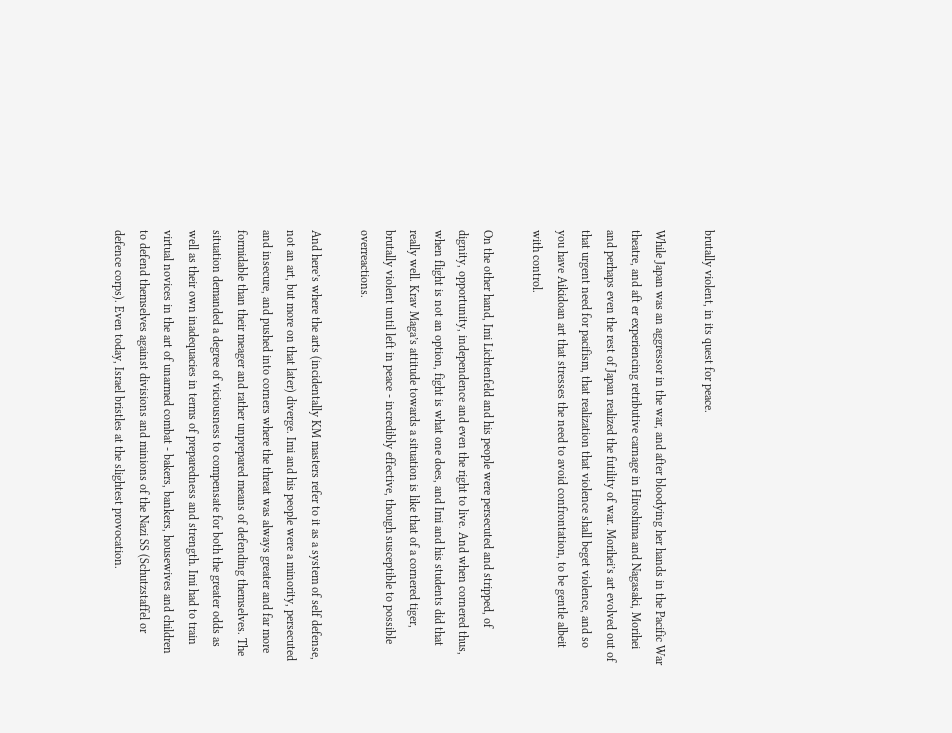brutally violent, in its quest for peace.

While Japan was an aggressor in the war, and after bloodying her hands in the Pacific War theatre, and aft er experiencing retributive carnage in Hiroshima and Nagasaki, Morihei and perhaps even the rest of Japan realized the futility of war. Morihei’s art evolved out of that urgent need for pacifism, that realization that violence shall beget violence, and so you have Aikidoan art that stresses the need to avoid confrontation, to be gentle albeit with control.

On the other hand, Imi Lichtenfeld and his people were persecuted and stripped, of dignity, opportunity, independence and even the right to live. And when cornered thus, when flight is not an option, fight is what one does, and Imi and his students did that really well. Krav Maga’s attitude towards a situation is like that of a cornered tiger, brutally violent until left in peace - incredibly effective, though susceptible to possible overreactions.

And here’s where the arts (incidentally KM masters refer to it as a system of self defense, not an art, but more on that later) diverge. Imi and his people were a minority, persecuted and insecure, and pushed into corners where the threat was always greater and far more formidable than their meager and rather unprepared means of defending themselves. The situation demanded a degree of viciousness to compensate for both the greater odds as well as their own inadequacies in terms of preparedness and strength. Imi had to train virtual novices in the art of unarmed combat - bakers, bankers, housewives and children to defend themselves against divisions and minions of the Nazi SS (Schutzstaffel or defence corps). Even today, Israel bristles at the slightest provocation.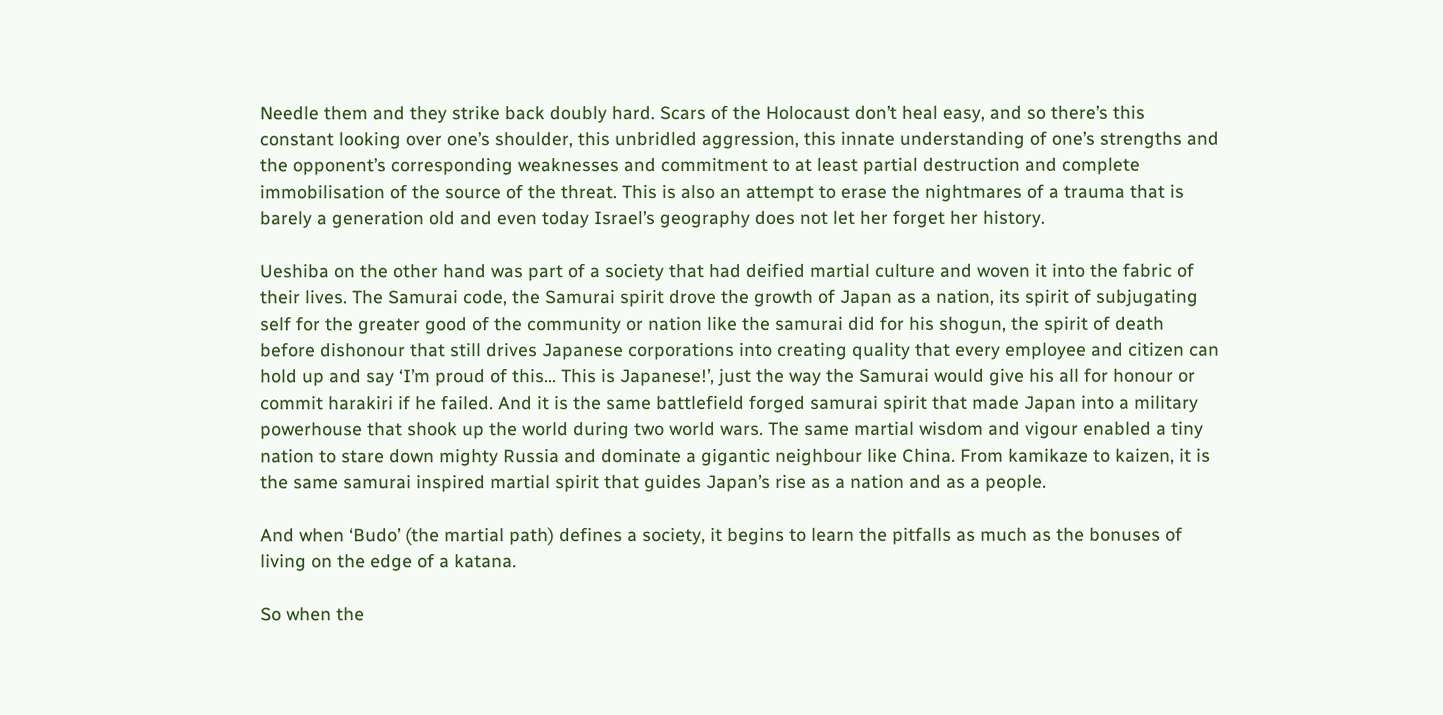Needle them and they strike back doubly hard. Scars of the Holocaust don’t heal easy, and so there’s this constant looking over one’s shoulder, this unbridled aggression, this innate understanding of one’s strengths and the opponent’s corresponding weaknesses and commitment to at least partial destruction and complete immobilisation of the source of the threat. This is also an attempt to erase the nightmares of a trauma that is barely a generation old and even today Israel’s geography does not let her forget her history.

Ueshiba on the other hand was part of a society that had deified martial culture and woven it into the fabric of their lives. The Samurai code, the Samurai spirit drove the growth of Japan as a nation, its spirit of subjugating self for the greater good of the community or nation like the samurai did for his shogun, the spirit of death before dishonour that still drives Japanese corporations into creating quality that every employee and citizen can hold up and say ‘I’m proud of this... This is Japanese!’, just the way the Samurai would give his all for honour or commit harakiri if he failed. And it is the same battlefield forged samurai spirit that made Japan into a military powerhouse that shook up the world during two world wars. The same martial wisdom and vigour enabled a tiny nation to stare down mighty Russia and dominate a gigantic neighbour like China. From kamikaze to kaizen, it is the same samurai inspired martial spirit that guides Japan’s rise as a nation and as a people.

And when ‘Budo’ (the martial path) defines a society, it begins to learn the pitfalls as much as the bonuses of living on the edge of a katana.

So when the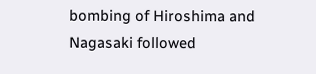bombing of Hiroshima and Nagasaki followed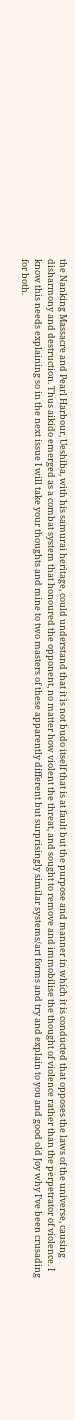the Nanking Massacre and Pearl Harbour, Ueshiba, with his samurai heritage, could understand that it is not budo itself that is at fault but the purpose and manner in which it is conducted that opposes the laws of the universe, causing disharmony and destruction. Thus aikido emerged as a combat system that honoured the opponent, no matter how violent the threat, and sought to remove and immobilise the thought of violence rather than the perpetrator of violence. I know this needs explaining so in the next issue I will take your thoughts and mine to two masters of these apparently different but surprisingly similar systems/art forms and try and explain to you and good old Joy why I’ve been crusading for both.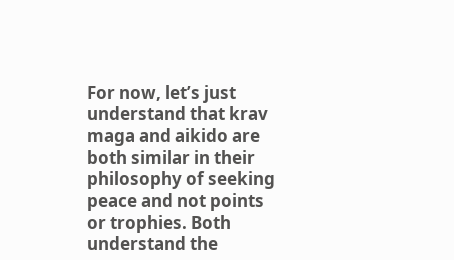For now, let’s just understand that krav maga and aikido are both similar in their philosophy of seeking peace and not points or trophies. Both understand the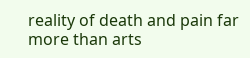reality of death and pain far more than arts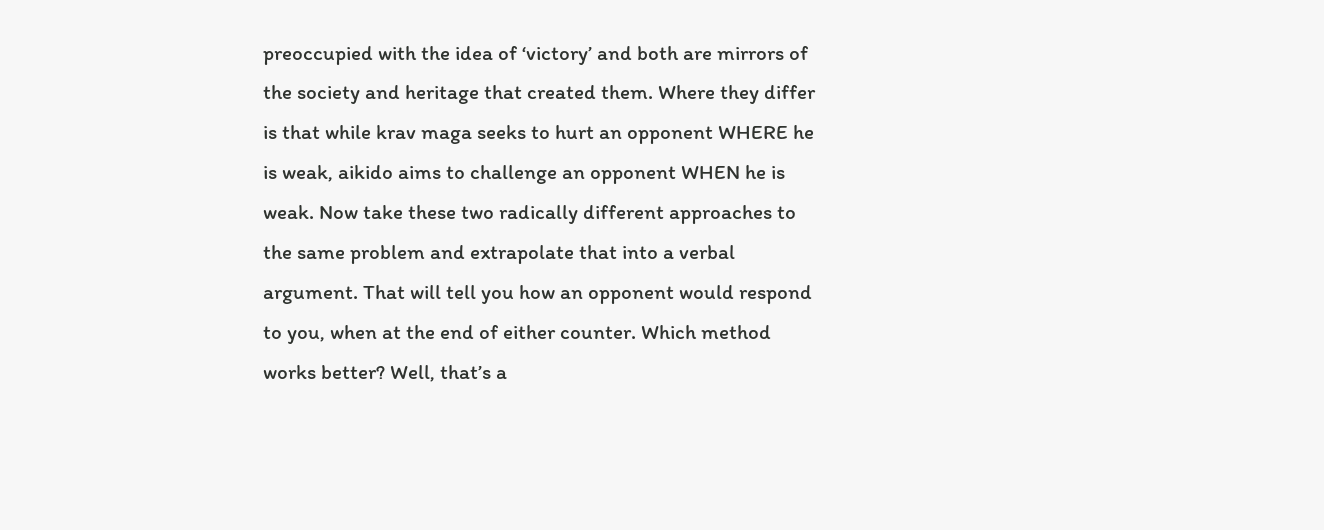preoccupied with the idea of ‘victory’ and both are mirrors of the society and heritage that created them. Where they differ is that while krav maga seeks to hurt an opponent WHERE he is weak, aikido aims to challenge an opponent WHEN he is weak. Now take these two radically different approaches to the same problem and extrapolate that into a verbal argument. That will tell you how an opponent would respond to you, when at the end of either counter. Which method works better? Well, that’s a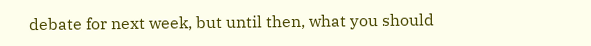debate for next week, but until then, what you should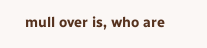mull over is, who are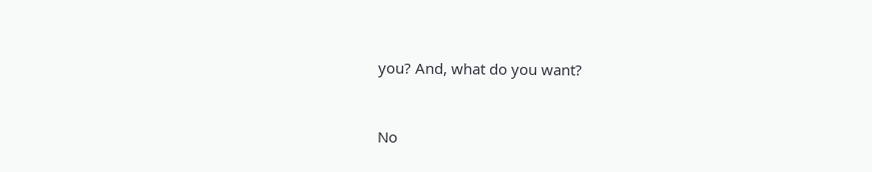you? And, what do you want?


No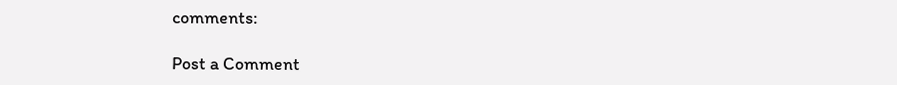comments:

Post a Comment